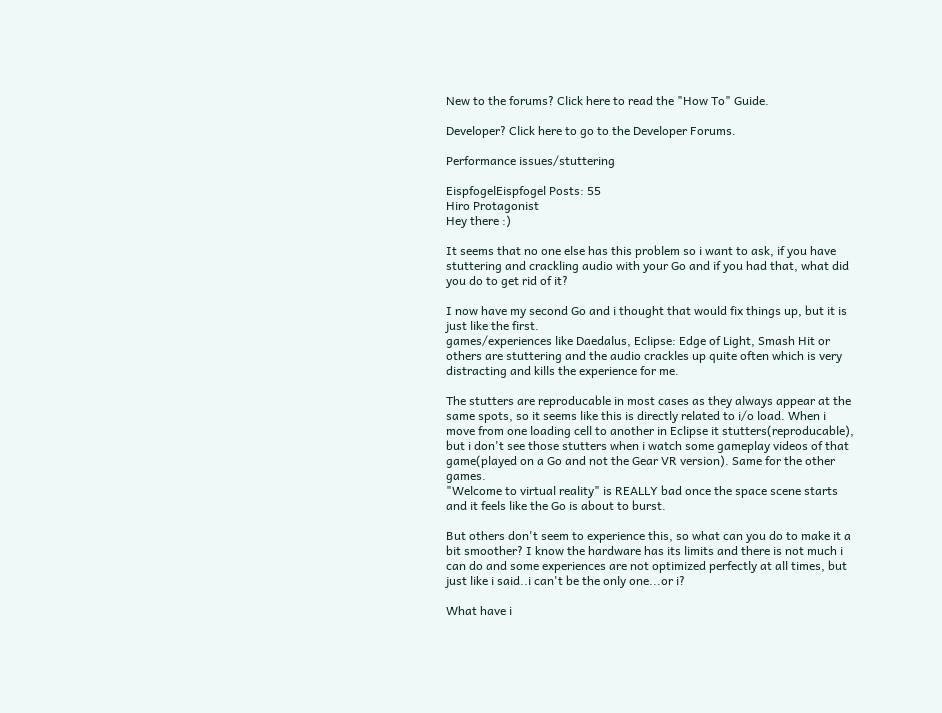New to the forums? Click here to read the "How To" Guide.

Developer? Click here to go to the Developer Forums.

Performance issues/stuttering

EispfogelEispfogel Posts: 55
Hiro Protagonist
Hey there :)

It seems that no one else has this problem so i want to ask, if you have stuttering and crackling audio with your Go and if you had that, what did you do to get rid of it?

I now have my second Go and i thought that would fix things up, but it is just like the first.
games/experiences like Daedalus, Eclipse: Edge of Light, Smash Hit or others are stuttering and the audio crackles up quite often which is very distracting and kills the experience for me.

The stutters are reproducable in most cases as they always appear at the same spots, so it seems like this is directly related to i/o load. When i move from one loading cell to another in Eclipse it stutters(reproducable), but i don't see those stutters when i watch some gameplay videos of that game(played on a Go and not the Gear VR version). Same for the other games.
"Welcome to virtual reality" is REALLY bad once the space scene starts and it feels like the Go is about to burst.

But others don't seem to experience this, so what can you do to make it a bit smoother? I know the hardware has its limits and there is not much i can do and some experiences are not optimized perfectly at all times, but just like i said..i can't be the only one...or i?

What have i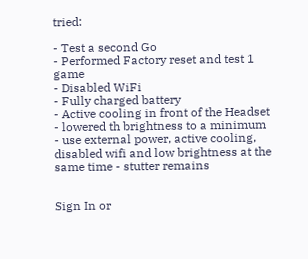tried:

- Test a second Go
- Performed Factory reset and test 1 game
- Disabled WiFi
- Fully charged battery
- Active cooling in front of the Headset
- lowered th brightness to a minimum
- use external power, active cooling, disabled wifi and low brightness at the same time - stutter remains


Sign In or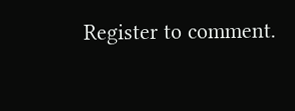Register to comment.